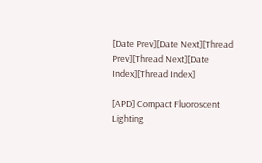[Date Prev][Date Next][Thread Prev][Thread Next][Date Index][Thread Index]

[APD] Compact Fluoroscent Lighting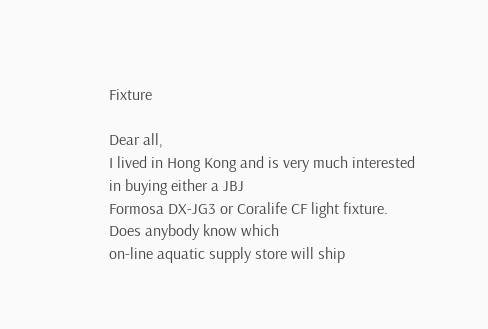Fixture

Dear all,
I lived in Hong Kong and is very much interested in buying either a JBJ
Formosa DX-JG3 or Coralife CF light fixture.  Does anybody know which
on-line aquatic supply store will ship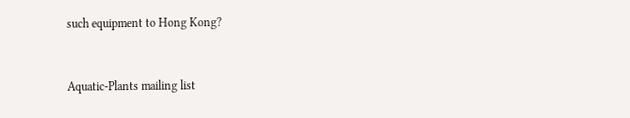such equipment to Hong Kong?


Aquatic-Plants mailing list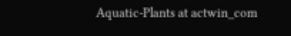Aquatic-Plants at actwin_com